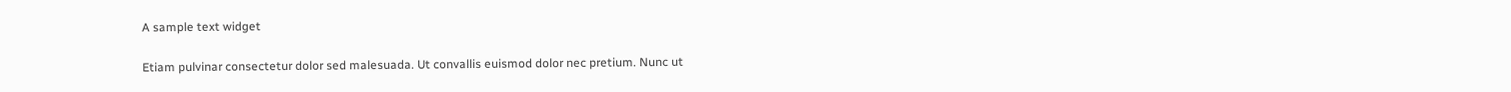A sample text widget

Etiam pulvinar consectetur dolor sed malesuada. Ut convallis euismod dolor nec pretium. Nunc ut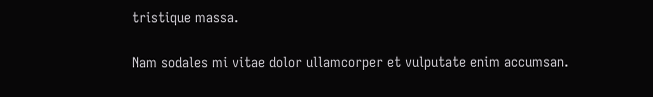tristique massa.

Nam sodales mi vitae dolor ullamcorper et vulputate enim accumsan.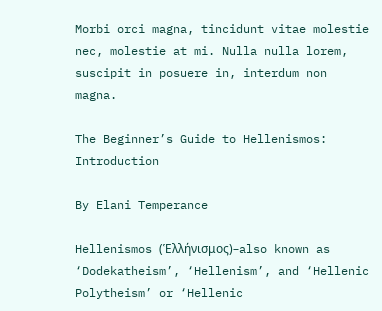Morbi orci magna, tincidunt vitae molestie nec, molestie at mi. Nulla nulla lorem, suscipit in posuere in, interdum non magna.

The Beginner’s Guide to Hellenismos: Introduction

By Elani Temperance

Hellenismos (Ἑλλήνισμος)–also known as ‘Dodekatheism’, ‘Hellenism’, and ‘Hellenic Polytheism’ or ‘Hellenic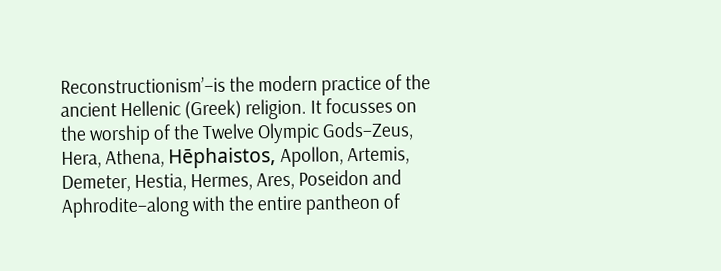Reconstructionism’–is the modern practice of the ancient Hellenic (Greek) religion. It focusses on the worship of the Twelve Olympic Gods–Zeus, Hera, Athena, Hēphaistos, Apollon, Artemis, Demeter, Hestia, Hermes, Ares, Poseidon and Aphrodite–along with the entire pantheon of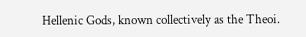Hellenic Gods, known collectively as the Theoi.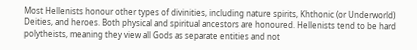Most Hellenists honour other types of divinities, including nature spirits, Khthonic (or Underworld) Deities, and heroes. Both physical and spiritual ancestors are honoured. Hellenists tend to be hard polytheists, meaning they view all Gods as separate entities and not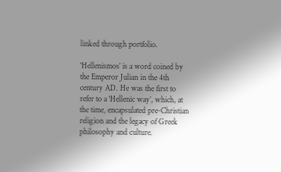linked through portfolio.

‘Hellenismos’ is a word coined by the Emperor Julian in the 4th century AD. He was the first to refer to a ‘Hellenic way’, which, at the time, encapsulated pre-Christian religion and the legacy of Greek philosophy and culture.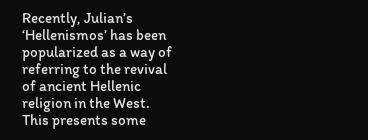Recently, Julian’s ‘Hellenismos’ has been popularized as a way of referring to the revival of ancient Hellenic religion in the West. This presents some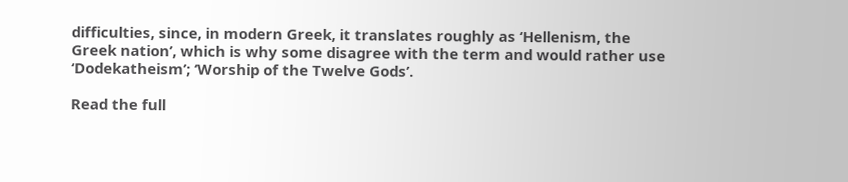difficulties, since, in modern Greek, it translates roughly as ‘Hellenism, the Greek nation’, which is why some disagree with the term and would rather use ‘Dodekatheism’; ‘Worship of the Twelve Gods’.

Read the full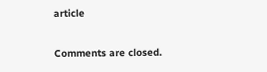article

Comments are closed.